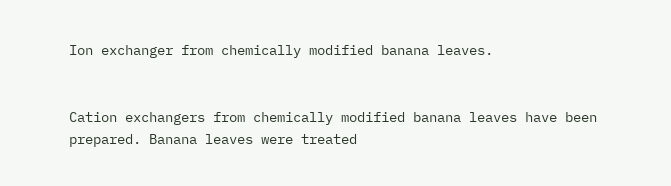Ion exchanger from chemically modified banana leaves.


Cation exchangers from chemically modified banana leaves have been prepared. Banana leaves were treated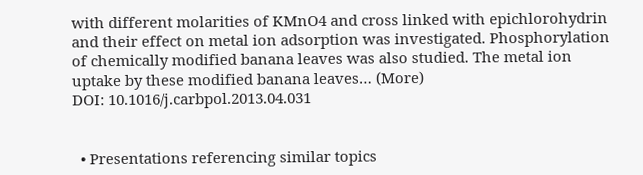with different molarities of KMnO4 and cross linked with epichlorohydrin and their effect on metal ion adsorption was investigated. Phosphorylation of chemically modified banana leaves was also studied. The metal ion uptake by these modified banana leaves… (More)
DOI: 10.1016/j.carbpol.2013.04.031


  • Presentations referencing similar topics